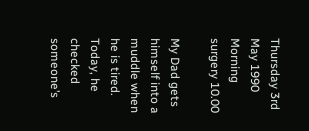Thursday 3rd May 1990   Morning  surgery 10.00

My Dad gets himself into a muddle when he is tired. Today, he checked someone’s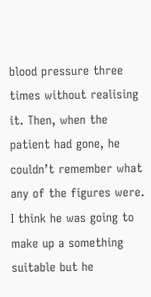blood pressure three times without realising it. Then, when the patient had gone, he couldn’t remember what any of the figures were. I think he was going to make up a something suitable but he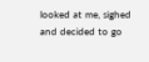looked at me, sighed and decided to go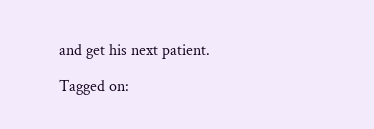and get his next patient.

Tagged on: